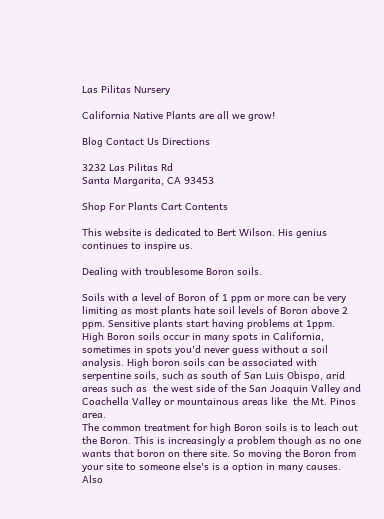Las Pilitas Nursery

California Native Plants are all we grow!

Blog Contact Us Directions

3232 Las Pilitas Rd
Santa Margarita, CA 93453

Shop For Plants Cart Contents

This website is dedicated to Bert Wilson. His genius continues to inspire us.

Dealing with troublesome Boron soils.

Soils with a level of Boron of 1 ppm or more can be very limiting as most plants hate soil levels of Boron above 2 ppm. Sensitive plants start having problems at 1ppm.  High Boron soils occur in many spots in California, sometimes in spots you'd never guess without a soil analysis. High boron soils can be associated with serpentine soils, such as south of San Luis Obispo, arid areas such as  the west side of the San Joaquin Valley and  Coachella Valley or mountainous areas like  the Mt. Pinos area.
The common treatment for high Boron soils is to leach out the Boron. This is increasingly a problem though as no one wants that boron on there site. So moving the Boron from your site to someone else's is a option in many causes. Also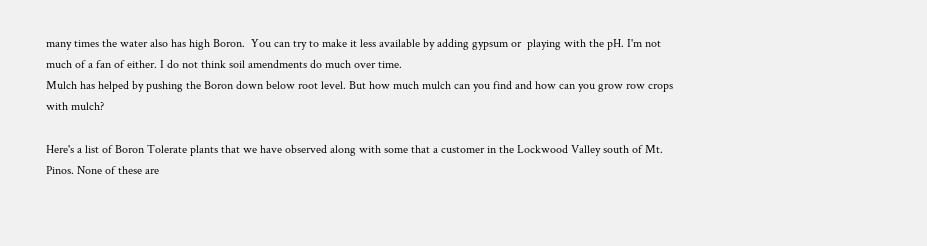many times the water also has high Boron.  You can try to make it less available by adding gypsum or  playing with the pH. I'm not much of a fan of either. I do not think soil amendments do much over time.
Mulch has helped by pushing the Boron down below root level. But how much mulch can you find and how can you grow row crops with mulch?

Here's a list of Boron Tolerate plants that we have observed along with some that a customer in the Lockwood Valley south of Mt. Pinos. None of these are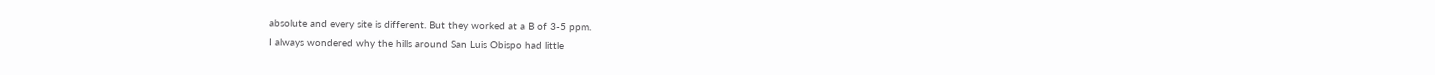absolute and every site is different. But they worked at a B of 3-5 ppm.
I always wondered why the hills around San Luis Obispo had little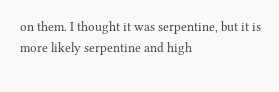on them. I thought it was serpentine, but it is more likely serpentine and high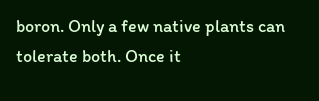boron. Only a few native plants can tolerate both. Once it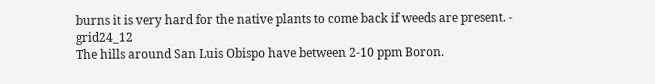burns it is very hard for the native plants to come back if weeds are present. - grid24_12
The hills around San Luis Obispo have between 2-10 ppm Boron.